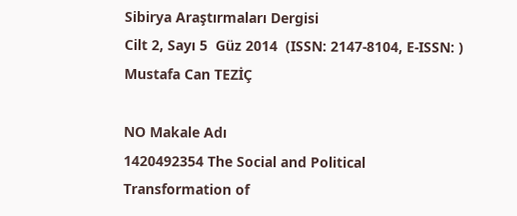Sibirya Araştırmaları Dergisi
Cilt 2, Sayı 5  Güz 2014  (ISSN: 2147-8104, E-ISSN: )
Mustafa Can TEZİÇ

NO Makale Adı
1420492354 The Social and Political Transformation of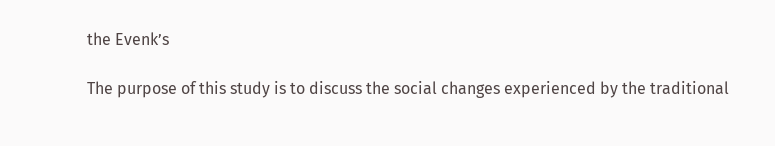the Evenk’s

The purpose of this study is to discuss the social changes experienced by the traditional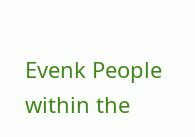Evenk People within the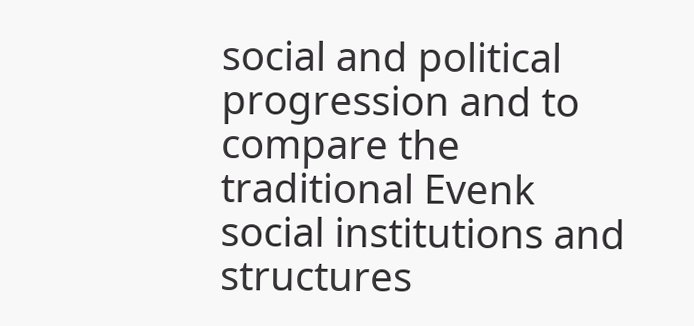social and political progression and to compare the traditional Evenk social institutions and structures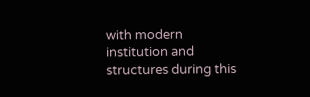with modern institution and structures during this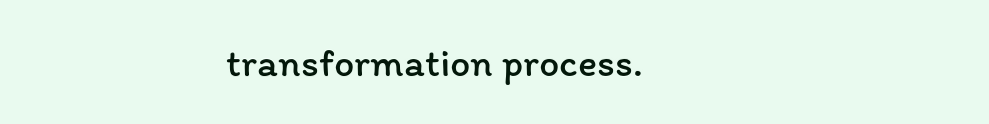transformation process.